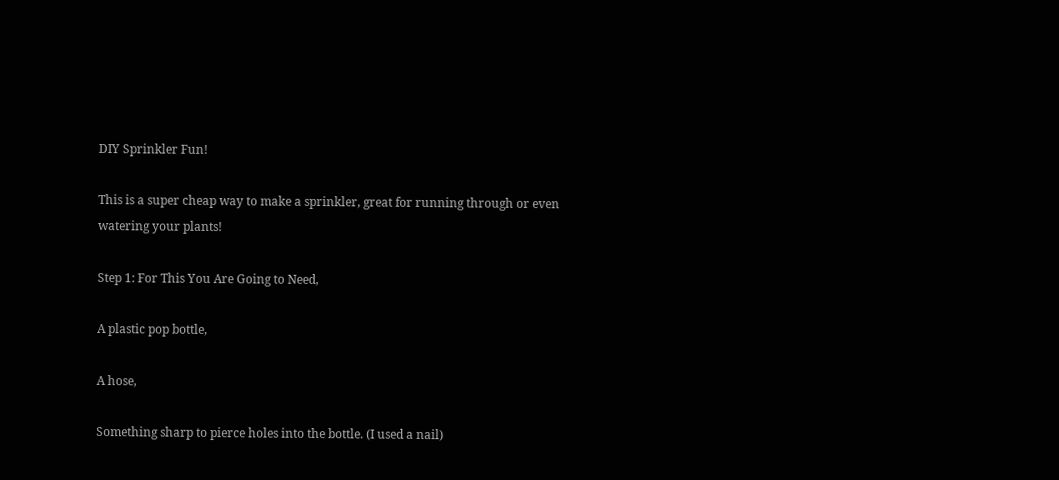DIY Sprinkler Fun!

This is a super cheap way to make a sprinkler, great for running through or even watering your plants!

Step 1: For This You Are Going to Need,

A plastic pop bottle,

A hose,

Something sharp to pierce holes into the bottle. (I used a nail)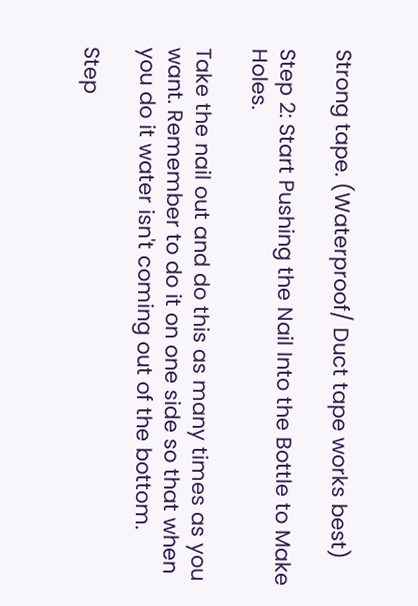Strong tape. (Waterproof/ Duct tape works best)

Step 2: Start Pushing the Nail Into the Bottle to Make Holes.

Take the nail out and do this as many times as you want. Remember to do it on one side so that when you do it water isn't coming out of the bottom.

Step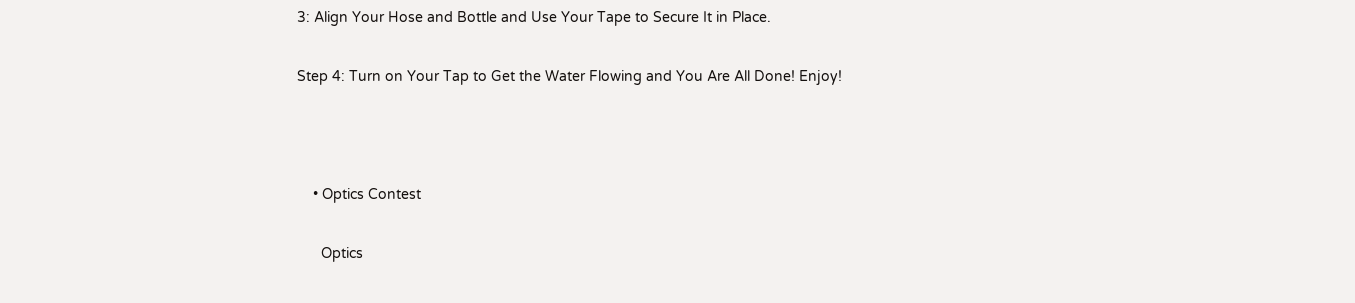3: Align Your Hose and Bottle and Use Your Tape to Secure It in Place.

Step 4: Turn on Your Tap to Get the Water Flowing and You Are All Done! Enjoy!



    • Optics Contest

      Optics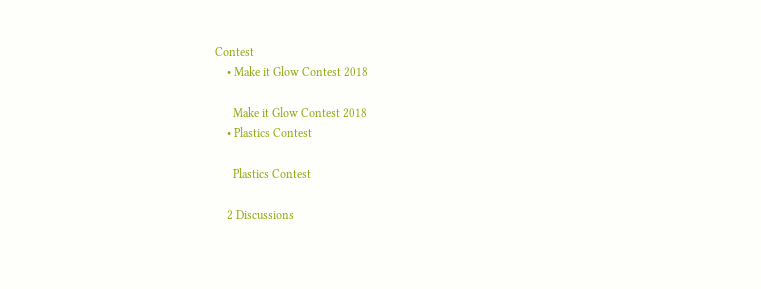Contest
    • Make it Glow Contest 2018

      Make it Glow Contest 2018
    • Plastics Contest

      Plastics Contest

    2 Discussions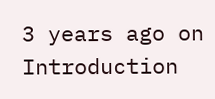3 years ago on Introduction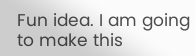Fun idea. I am going to make this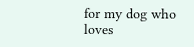for my dog who loves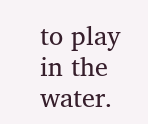to play in the water.